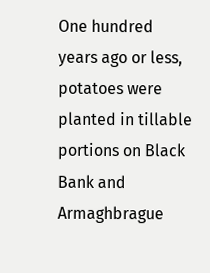One hundred years ago or less, potatoes were planted in tillable portions on Black Bank and Armaghbrague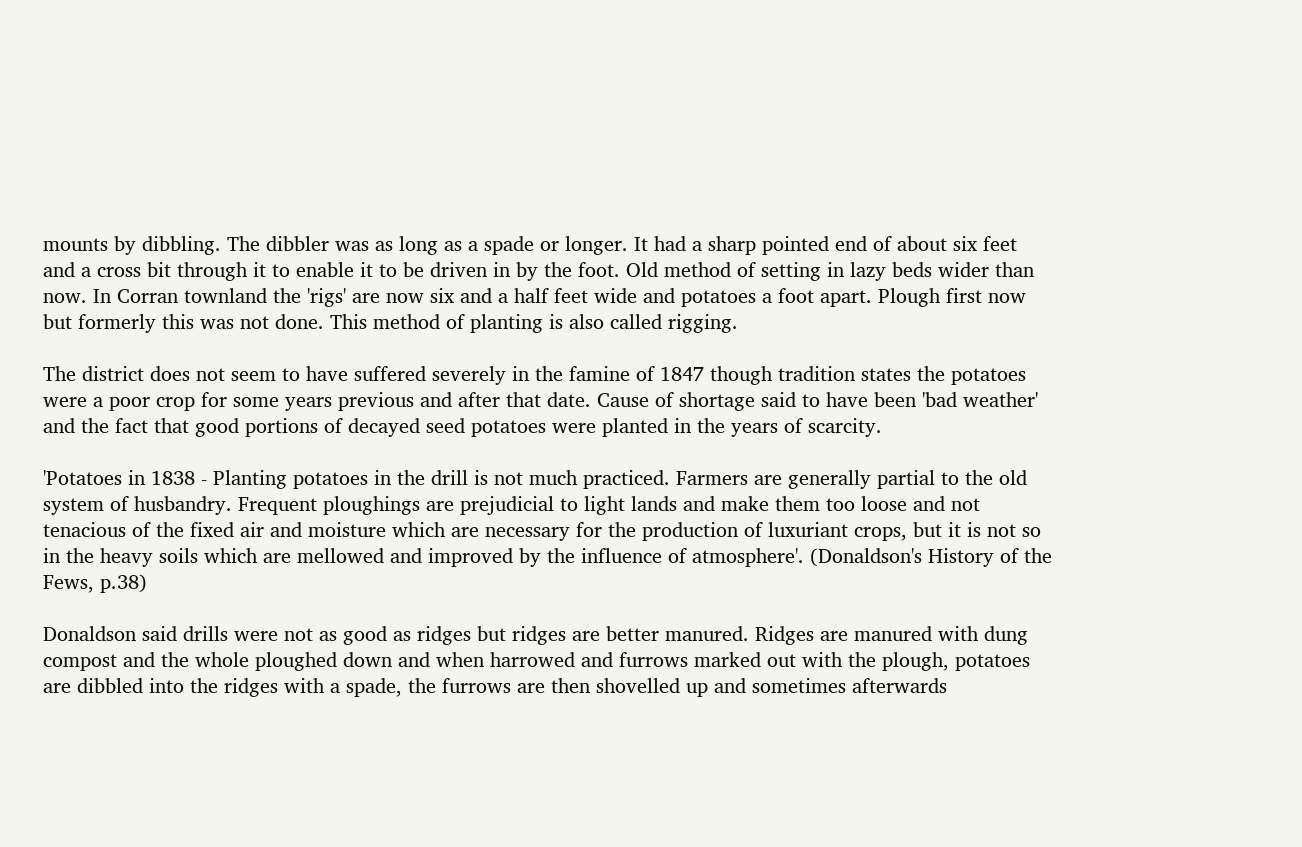mounts by dibbling. The dibbler was as long as a spade or longer. It had a sharp pointed end of about six feet and a cross bit through it to enable it to be driven in by the foot. Old method of setting in lazy beds wider than now. In Corran townland the 'rigs' are now six and a half feet wide and potatoes a foot apart. Plough first now but formerly this was not done. This method of planting is also called rigging.

The district does not seem to have suffered severely in the famine of 1847 though tradition states the potatoes were a poor crop for some years previous and after that date. Cause of shortage said to have been 'bad weather' and the fact that good portions of decayed seed potatoes were planted in the years of scarcity.

'Potatoes in 1838 - Planting potatoes in the drill is not much practiced. Farmers are generally partial to the old system of husbandry. Frequent ploughings are prejudicial to light lands and make them too loose and not tenacious of the fixed air and moisture which are necessary for the production of luxuriant crops, but it is not so in the heavy soils which are mellowed and improved by the influence of atmosphere'. (Donaldson's History of the Fews, p.38)

Donaldson said drills were not as good as ridges but ridges are better manured. Ridges are manured with dung compost and the whole ploughed down and when harrowed and furrows marked out with the plough, potatoes are dibbled into the ridges with a spade, the furrows are then shovelled up and sometimes afterwards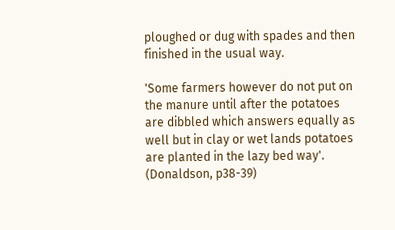ploughed or dug with spades and then finished in the usual way.

'Some farmers however do not put on the manure until after the potatoes are dibbled which answers equally as well but in clay or wet lands potatoes are planted in the lazy bed way'. (Donaldson, p38-39)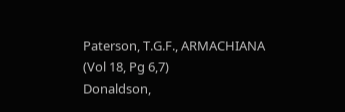Paterson, T.G.F., ARMACHIANA (Vol 18, Pg 6,7)
Donaldson,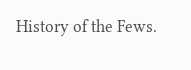History of the Fews.